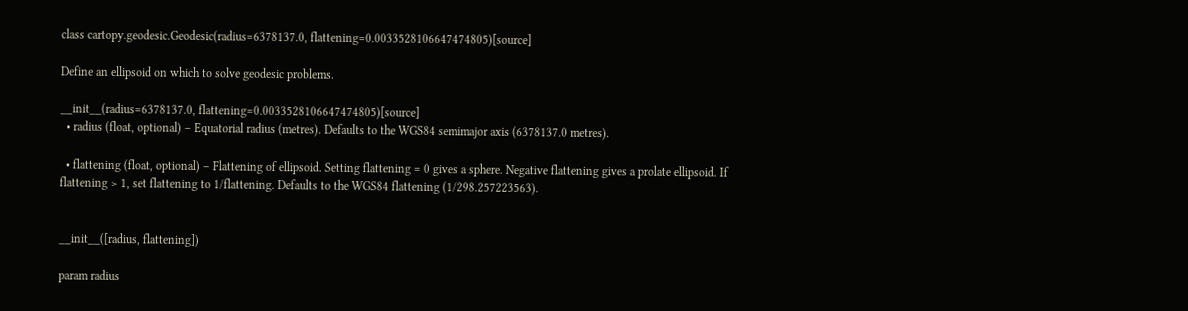class cartopy.geodesic.Geodesic(radius=6378137.0, flattening=0.0033528106647474805)[source]

Define an ellipsoid on which to solve geodesic problems.

__init__(radius=6378137.0, flattening=0.0033528106647474805)[source]
  • radius (float, optional) – Equatorial radius (metres). Defaults to the WGS84 semimajor axis (6378137.0 metres).

  • flattening (float, optional) – Flattening of ellipsoid. Setting flattening = 0 gives a sphere. Negative flattening gives a prolate ellipsoid. If flattening > 1, set flattening to 1/flattening. Defaults to the WGS84 flattening (1/298.257223563).


__init__([radius, flattening])

param radius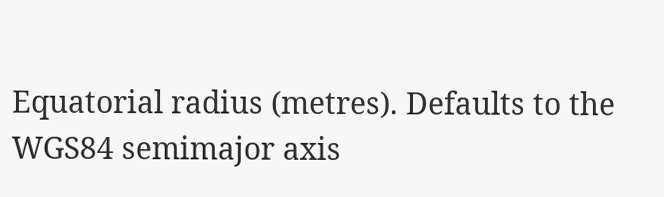Equatorial radius (metres). Defaults to the WGS84 semimajor axis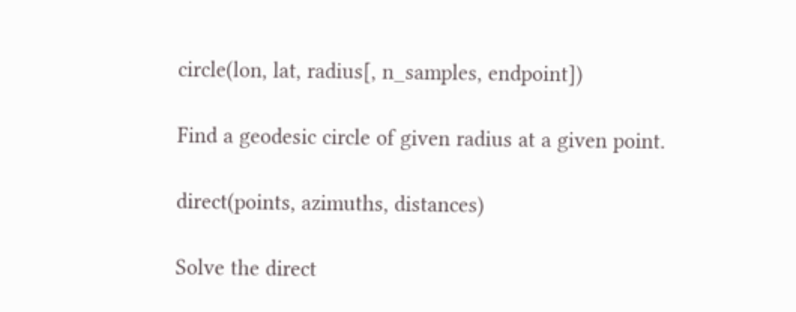circle(lon, lat, radius[, n_samples, endpoint])

Find a geodesic circle of given radius at a given point.

direct(points, azimuths, distances)

Solve the direct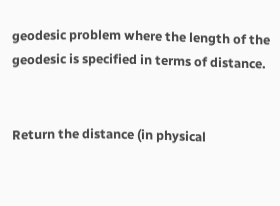geodesic problem where the length of the geodesic is specified in terms of distance.


Return the distance (in physical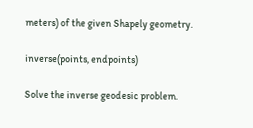meters) of the given Shapely geometry.

inverse(points, endpoints)

Solve the inverse geodesic problem.